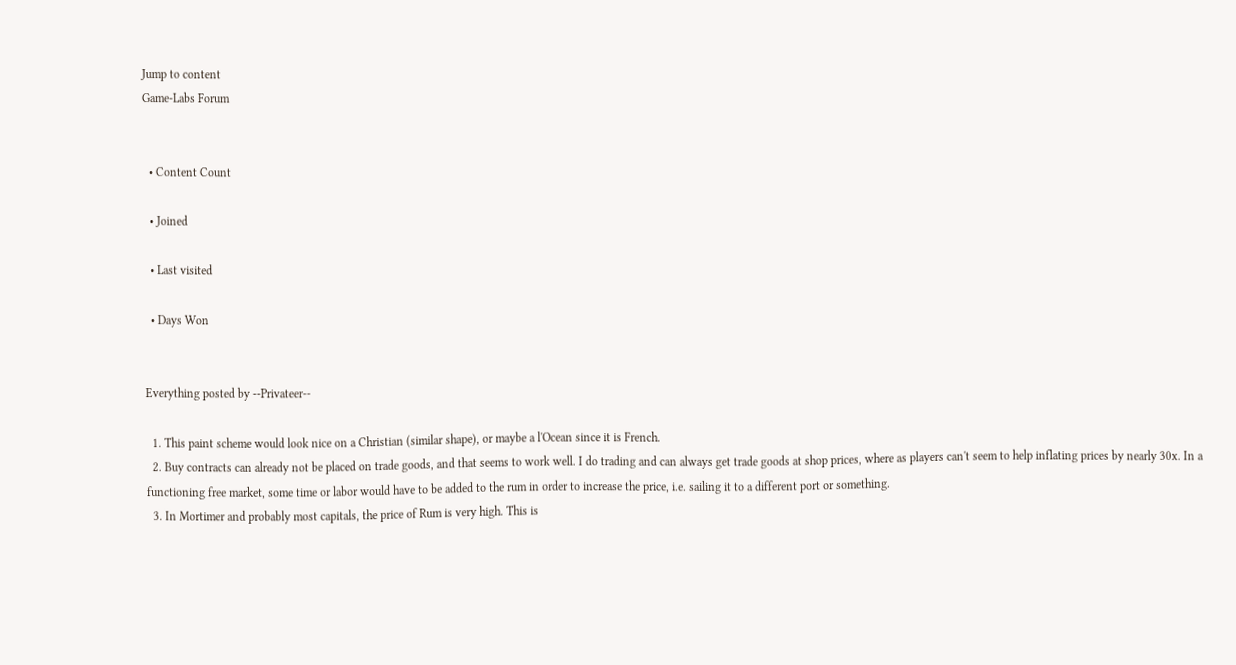Jump to content
Game-Labs Forum


  • Content Count

  • Joined

  • Last visited

  • Days Won


Everything posted by --Privateer--

  1. This paint scheme would look nice on a Christian (similar shape), or maybe a l'Ocean since it is French.
  2. Buy contracts can already not be placed on trade goods, and that seems to work well. I do trading and can always get trade goods at shop prices, where as players can't seem to help inflating prices by nearly 30x. In a functioning free market, some time or labor would have to be added to the rum in order to increase the price, i.e. sailing it to a different port or something.
  3. In Mortimer and probably most capitals, the price of Rum is very high. This is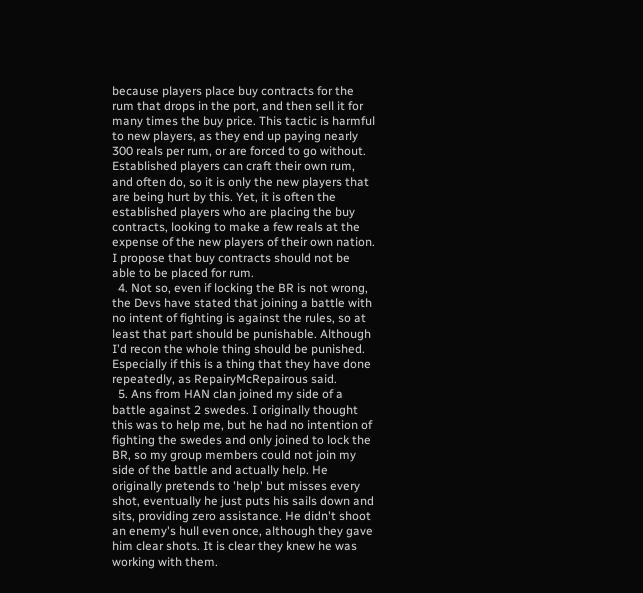because players place buy contracts for the rum that drops in the port, and then sell it for many times the buy price. This tactic is harmful to new players, as they end up paying nearly 300 reals per rum, or are forced to go without. Established players can craft their own rum, and often do, so it is only the new players that are being hurt by this. Yet, it is often the established players who are placing the buy contracts, looking to make a few reals at the expense of the new players of their own nation. I propose that buy contracts should not be able to be placed for rum.
  4. Not so, even if locking the BR is not wrong, the Devs have stated that joining a battle with no intent of fighting is against the rules, so at least that part should be punishable. Although I'd recon the whole thing should be punished. Especially if this is a thing that they have done repeatedly, as RepairyMcRepairous said.
  5. Ans from HAN clan joined my side of a battle against 2 swedes. I originally thought this was to help me, but he had no intention of fighting the swedes and only joined to lock the BR, so my group members could not join my side of the battle and actually help. He originally pretends to 'help' but misses every shot, eventually he just puts his sails down and sits, providing zero assistance. He didn't shoot an enemy's hull even once, although they gave him clear shots. It is clear they knew he was working with them.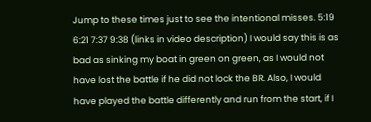Jump to these times just to see the intentional misses. 5:19 6:21 7:37 9:38 (links in video description) I would say this is as bad as sinking my boat in green on green, as I would not have lost the battle if he did not lock the BR. Also, I would have played the battle differently and run from the start, if I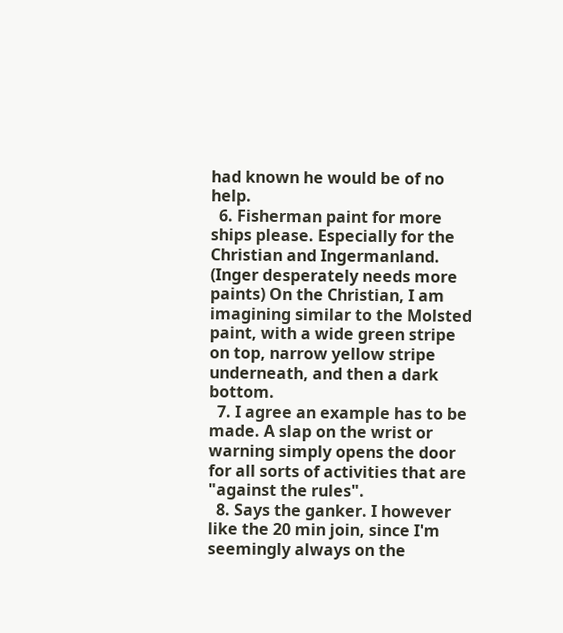had known he would be of no help.
  6. Fisherman paint for more ships please. Especially for the Christian and Ingermanland. (Inger desperately needs more paints) On the Christian, I am imagining similar to the Molsted paint, with a wide green stripe on top, narrow yellow stripe underneath, and then a dark bottom.
  7. I agree an example has to be made. A slap on the wrist or warning simply opens the door for all sorts of activities that are "against the rules".
  8. Says the ganker. I however like the 20 min join, since I'm seemingly always on the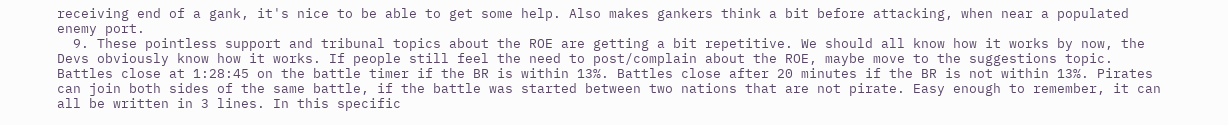receiving end of a gank, it's nice to be able to get some help. Also makes gankers think a bit before attacking, when near a populated enemy port.
  9. These pointless support and tribunal topics about the ROE are getting a bit repetitive. We should all know how it works by now, the Devs obviously know how it works. If people still feel the need to post/complain about the ROE, maybe move to the suggestions topic. Battles close at 1:28:45 on the battle timer if the BR is within 13%. Battles close after 20 minutes if the BR is not within 13%. Pirates can join both sides of the same battle, if the battle was started between two nations that are not pirate. Easy enough to remember, it can all be written in 3 lines. In this specific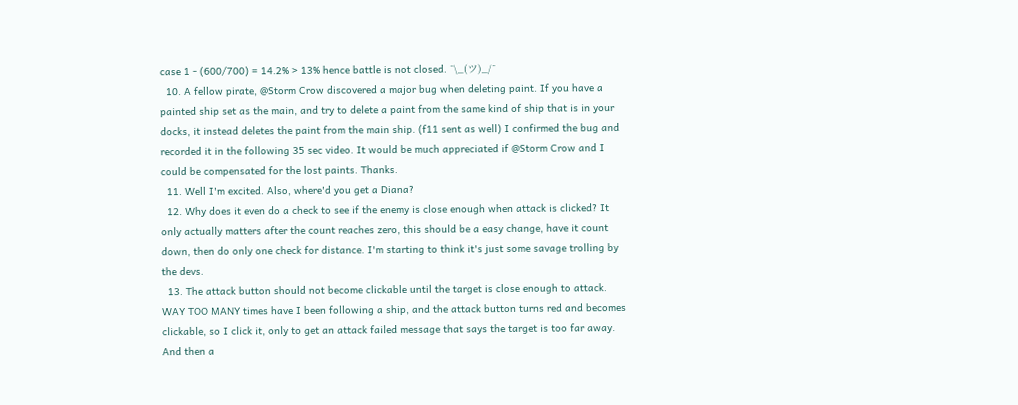case 1 - (600/700) = 14.2% > 13% hence battle is not closed. ¯\_(ツ)_/¯
  10. A fellow pirate, @Storm Crow discovered a major bug when deleting paint. If you have a painted ship set as the main, and try to delete a paint from the same kind of ship that is in your docks, it instead deletes the paint from the main ship. (f11 sent as well) I confirmed the bug and recorded it in the following 35 sec video. It would be much appreciated if @Storm Crow and I could be compensated for the lost paints. Thanks.
  11. Well I'm excited. Also, where'd you get a Diana?
  12. Why does it even do a check to see if the enemy is close enough when attack is clicked? It only actually matters after the count reaches zero, this should be a easy change, have it count down, then do only one check for distance. I'm starting to think it's just some savage trolling by the devs.
  13. The attack button should not become clickable until the target is close enough to attack. WAY TOO MANY times have I been following a ship, and the attack button turns red and becomes clickable, so I click it, only to get an attack failed message that says the target is too far away. And then a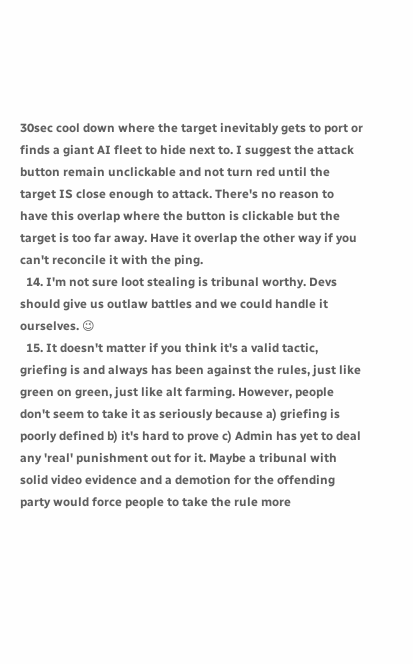30sec cool down where the target inevitably gets to port or finds a giant AI fleet to hide next to. I suggest the attack button remain unclickable and not turn red until the target IS close enough to attack. There's no reason to have this overlap where the button is clickable but the target is too far away. Have it overlap the other way if you can't reconcile it with the ping.
  14. I'm not sure loot stealing is tribunal worthy. Devs should give us outlaw battles and we could handle it ourselves. 😉
  15. It doesn't matter if you think it's a valid tactic, griefing is and always has been against the rules, just like green on green, just like alt farming. However, people don't seem to take it as seriously because a) griefing is poorly defined b) it's hard to prove c) Admin has yet to deal any 'real' punishment out for it. Maybe a tribunal with solid video evidence and a demotion for the offending party would force people to take the rule more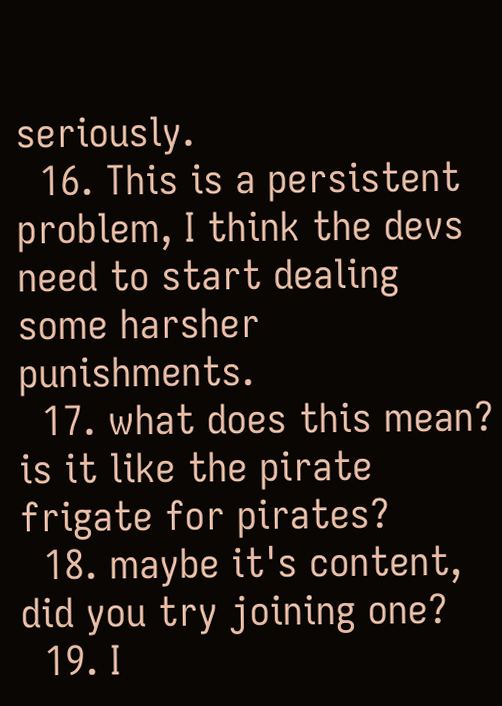seriously.
  16. This is a persistent problem, I think the devs need to start dealing some harsher punishments.
  17. what does this mean? is it like the pirate frigate for pirates?
  18. maybe it's content, did you try joining one?
  19. I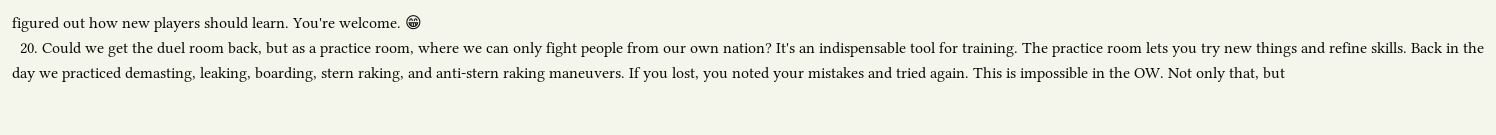figured out how new players should learn. You're welcome. 😁
  20. Could we get the duel room back, but as a practice room, where we can only fight people from our own nation? It's an indispensable tool for training. The practice room lets you try new things and refine skills. Back in the day we practiced demasting, leaking, boarding, stern raking, and anti-stern raking maneuvers. If you lost, you noted your mistakes and tried again. This is impossible in the OW. Not only that, but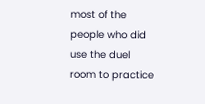most of the people who did use the duel room to practice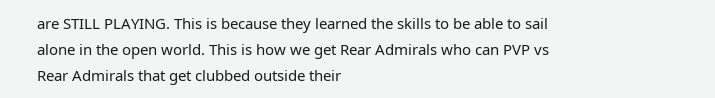are STILL PLAYING. This is because they learned the skills to be able to sail alone in the open world. This is how we get Rear Admirals who can PVP vs Rear Admirals that get clubbed outside their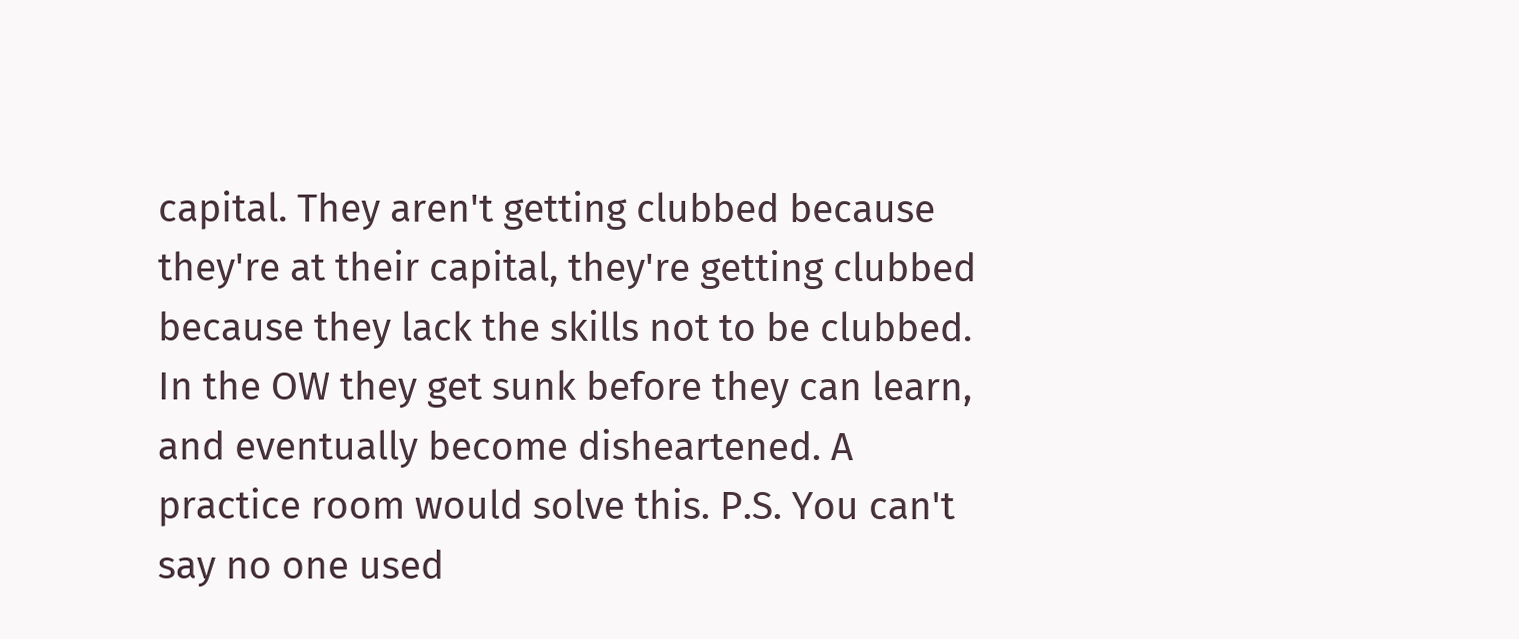capital. They aren't getting clubbed because they're at their capital, they're getting clubbed because they lack the skills not to be clubbed. In the OW they get sunk before they can learn, and eventually become disheartened. A practice room would solve this. P.S. You can't say no one used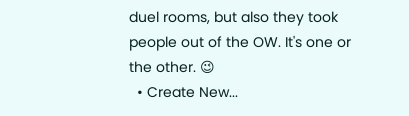duel rooms, but also they took people out of the OW. It's one or the other. 😉
  • Create New...